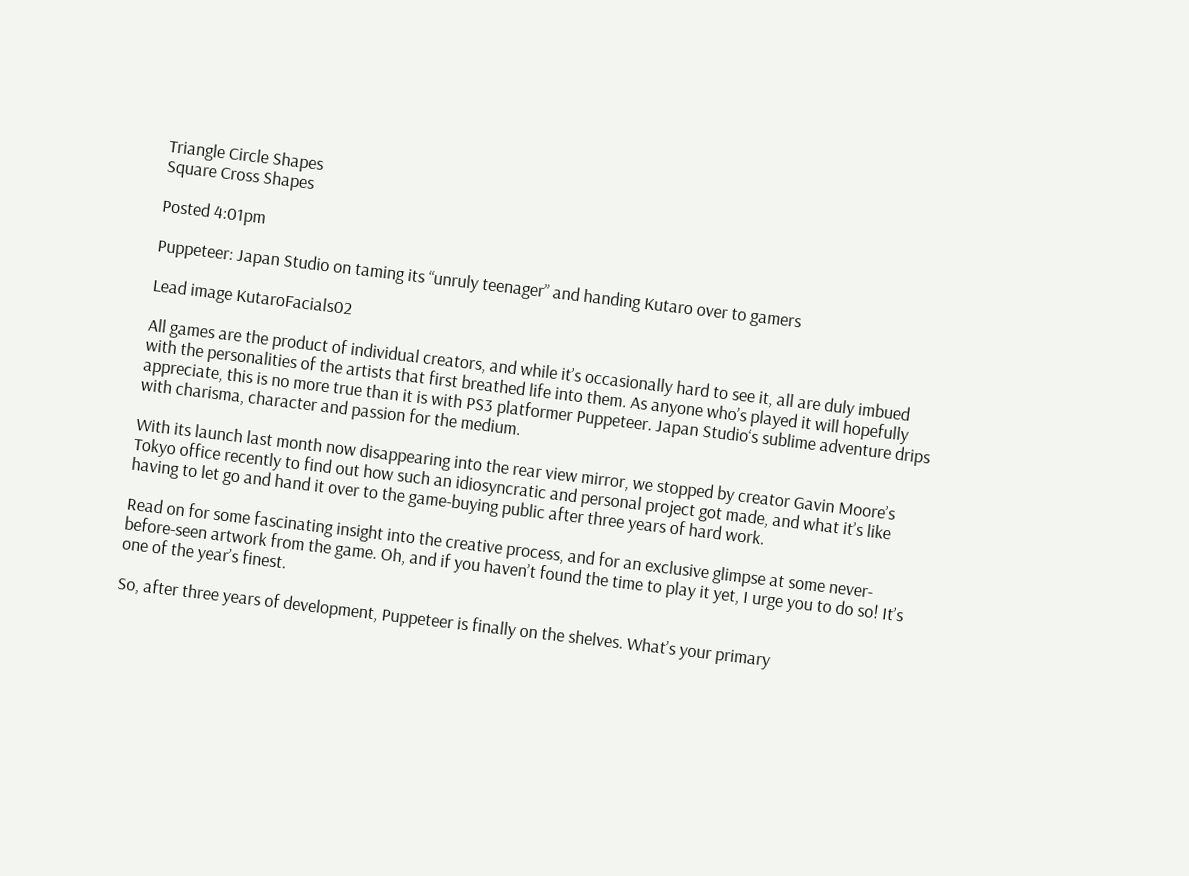Triangle Circle Shapes
Square Cross Shapes

Posted 4:01pm

Puppeteer: Japan Studio on taming its “unruly teenager” and handing Kutaro over to gamers

Lead image KutaroFacials02

All games are the product of individual creators, and while it’s occasionally hard to see it, all are duly imbued with the personalities of the artists that first breathed life into them. As anyone who’s played it will hopefully appreciate, this is no more true than it is with PS3 platformer Puppeteer. Japan Studio‘s sublime adventure drips with charisma, character and passion for the medium.

With its launch last month now disappearing into the rear view mirror, we stopped by creator Gavin Moore’s Tokyo office recently to find out how such an idiosyncratic and personal project got made, and what it’s like having to let go and hand it over to the game-buying public after three years of hard work.

Read on for some fascinating insight into the creative process, and for an exclusive glimpse at some never-before-seen artwork from the game. Oh, and if you haven’t found the time to play it yet, I urge you to do so! It’s one of the year’s finest.

So, after three years of development, Puppeteer is finally on the shelves. What’s your primary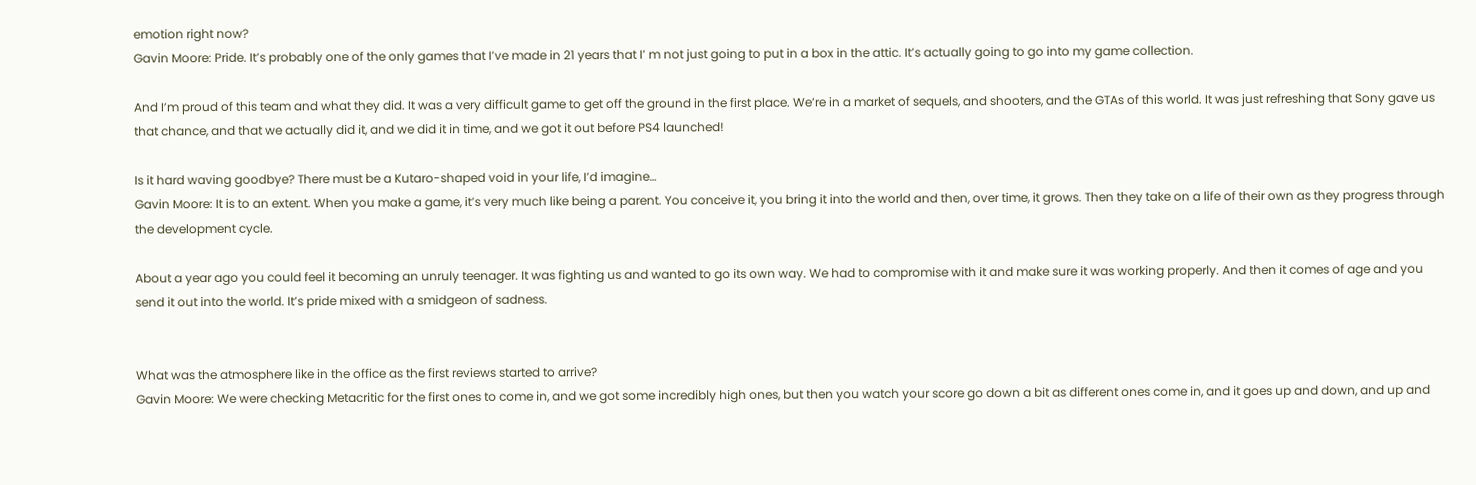emotion right now?
Gavin Moore: Pride. It’s probably one of the only games that I’ve made in 21 years that I’ m not just going to put in a box in the attic. It’s actually going to go into my game collection.

And I’m proud of this team and what they did. It was a very difficult game to get off the ground in the first place. We’re in a market of sequels, and shooters, and the GTAs of this world. It was just refreshing that Sony gave us that chance, and that we actually did it, and we did it in time, and we got it out before PS4 launched!

Is it hard waving goodbye? There must be a Kutaro-shaped void in your life, I’d imagine…
Gavin Moore: It is to an extent. When you make a game, it’s very much like being a parent. You conceive it, you bring it into the world and then, over time, it grows. Then they take on a life of their own as they progress through the development cycle.

About a year ago you could feel it becoming an unruly teenager. It was fighting us and wanted to go its own way. We had to compromise with it and make sure it was working properly. And then it comes of age and you send it out into the world. It’s pride mixed with a smidgeon of sadness.


What was the atmosphere like in the office as the first reviews started to arrive?
Gavin Moore: We were checking Metacritic for the first ones to come in, and we got some incredibly high ones, but then you watch your score go down a bit as different ones come in, and it goes up and down, and up and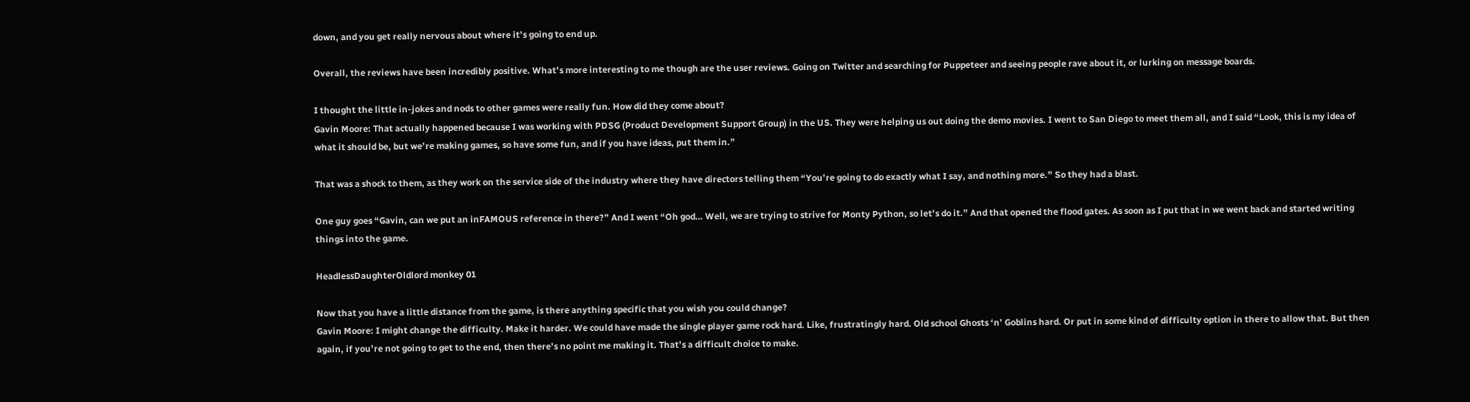down, and you get really nervous about where it’s going to end up.

Overall, the reviews have been incredibly positive. What’s more interesting to me though are the user reviews. Going on Twitter and searching for Puppeteer and seeing people rave about it, or lurking on message boards.

I thought the little in-jokes and nods to other games were really fun. How did they come about?
Gavin Moore: That actually happened because I was working with PDSG (Product Development Support Group) in the US. They were helping us out doing the demo movies. I went to San Diego to meet them all, and I said “Look, this is my idea of what it should be, but we’re making games, so have some fun, and if you have ideas, put them in.”

That was a shock to them, as they work on the service side of the industry where they have directors telling them “You’re going to do exactly what I say, and nothing more.” So they had a blast.

One guy goes “Gavin, can we put an inFAMOUS reference in there?” And I went “Oh god… Well, we are trying to strive for Monty Python, so let’s do it.” And that opened the flood gates. As soon as I put that in we went back and started writing things into the game.

HeadlessDaughterOldlord monkey 01

Now that you have a little distance from the game, is there anything specific that you wish you could change?
Gavin Moore: I might change the difficulty. Make it harder. We could have made the single player game rock hard. Like, frustratingly hard. Old school Ghosts ‘n’ Goblins hard. Or put in some kind of difficulty option in there to allow that. But then again, if you’re not going to get to the end, then there’s no point me making it. That’s a difficult choice to make.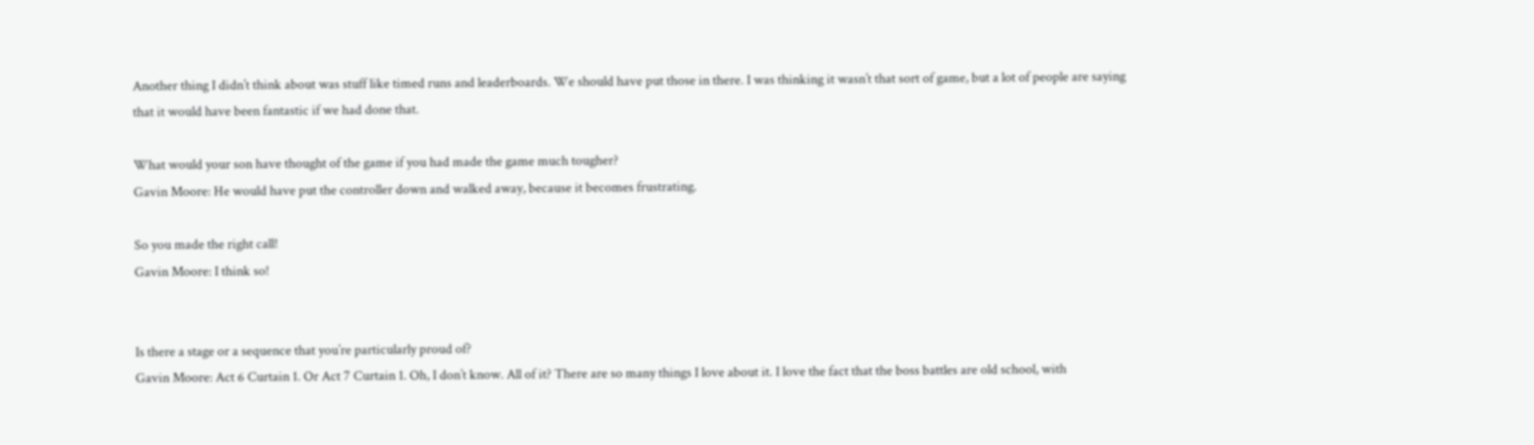Another thing I didn’t think about was stuff like timed runs and leaderboards. We should have put those in there. I was thinking it wasn’t that sort of game, but a lot of people are saying that it would have been fantastic if we had done that.

What would your son have thought of the game if you had made the game much tougher?
Gavin Moore: He would have put the controller down and walked away, because it becomes frustrating.

So you made the right call!
Gavin Moore: I think so!


Is there a stage or a sequence that you’re particularly proud of?
Gavin Moore: Act 6 Curtain 1. Or Act 7 Curtain 1. Oh, I don’t know. All of it? There are so many things I love about it. I love the fact that the boss battles are old school, with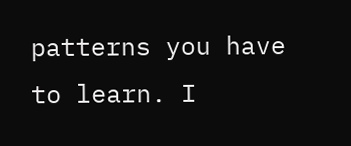patterns you have to learn. I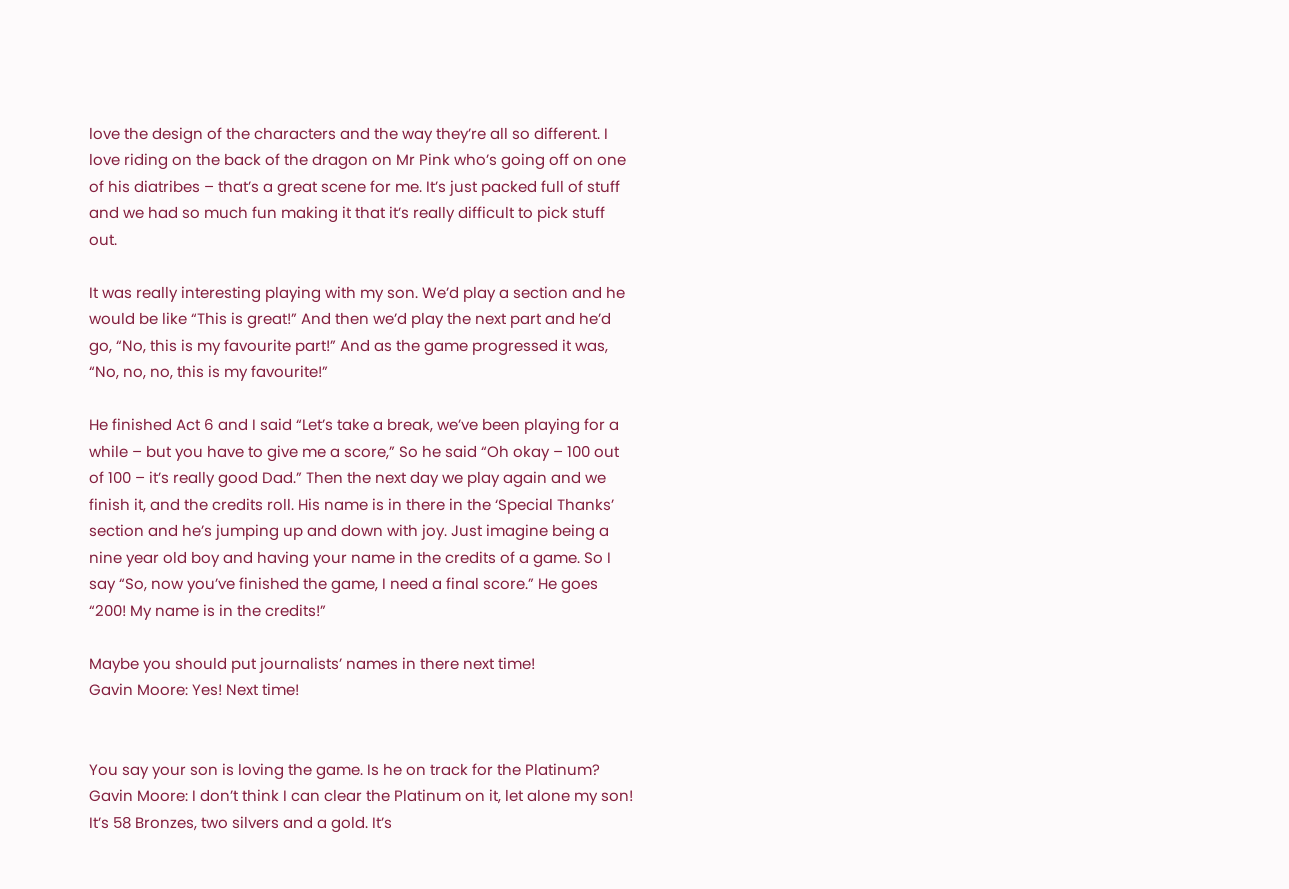love the design of the characters and the way they’re all so different. I love riding on the back of the dragon on Mr Pink who’s going off on one of his diatribes – that’s a great scene for me. It’s just packed full of stuff and we had so much fun making it that it’s really difficult to pick stuff out.

It was really interesting playing with my son. We’d play a section and he would be like “This is great!” And then we’d play the next part and he’d go, “No, this is my favourite part!” And as the game progressed it was, “No, no, no, this is my favourite!”

He finished Act 6 and I said “Let’s take a break, we’ve been playing for a while – but you have to give me a score,” So he said “Oh okay – 100 out of 100 – it’s really good Dad.” Then the next day we play again and we finish it, and the credits roll. His name is in there in the ‘Special Thanks’ section and he’s jumping up and down with joy. Just imagine being a nine year old boy and having your name in the credits of a game. So I say “So, now you’ve finished the game, I need a final score.” He goes “200! My name is in the credits!”

Maybe you should put journalists’ names in there next time!
Gavin Moore: Yes! Next time!


You say your son is loving the game. Is he on track for the Platinum?
Gavin Moore: I don’t think I can clear the Platinum on it, let alone my son! It’s 58 Bronzes, two silvers and a gold. It’s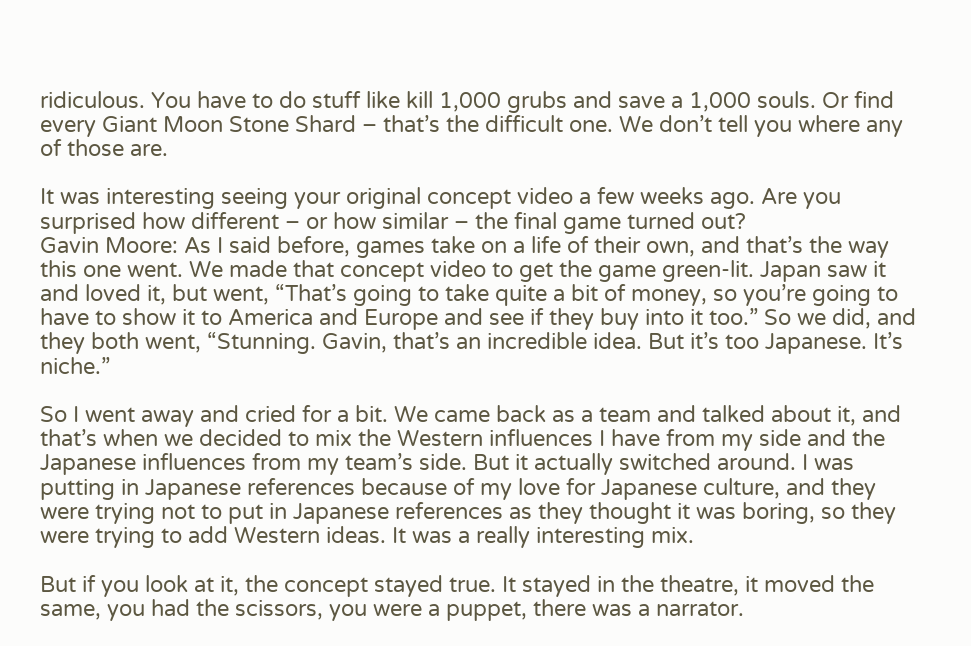ridiculous. You have to do stuff like kill 1,000 grubs and save a 1,000 souls. Or find every Giant Moon Stone Shard – that’s the difficult one. We don’t tell you where any of those are.

It was interesting seeing your original concept video a few weeks ago. Are you surprised how different – or how similar – the final game turned out?
Gavin Moore: As I said before, games take on a life of their own, and that’s the way this one went. We made that concept video to get the game green-lit. Japan saw it and loved it, but went, “That’s going to take quite a bit of money, so you’re going to have to show it to America and Europe and see if they buy into it too.” So we did, and they both went, “Stunning. Gavin, that’s an incredible idea. But it’s too Japanese. It’s niche.”

So I went away and cried for a bit. We came back as a team and talked about it, and that’s when we decided to mix the Western influences I have from my side and the Japanese influences from my team’s side. But it actually switched around. I was putting in Japanese references because of my love for Japanese culture, and they were trying not to put in Japanese references as they thought it was boring, so they were trying to add Western ideas. It was a really interesting mix.

But if you look at it, the concept stayed true. It stayed in the theatre, it moved the same, you had the scissors, you were a puppet, there was a narrator.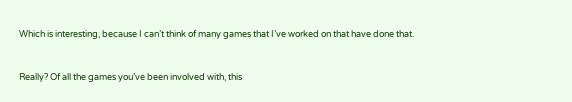Which is interesting, because I can’t think of many games that I’ve worked on that have done that.


Really? Of all the games you’ve been involved with, this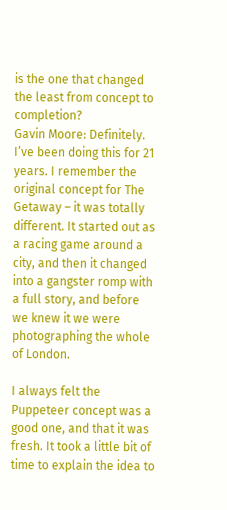is the one that changed the least from concept to completion?
Gavin Moore: Definitely. I’ve been doing this for 21 years. I remember the original concept for The Getaway – it was totally different. It started out as a racing game around a city, and then it changed into a gangster romp with a full story, and before we knew it we were photographing the whole of London.

I always felt the Puppeteer concept was a good one, and that it was fresh. It took a little bit of time to explain the idea to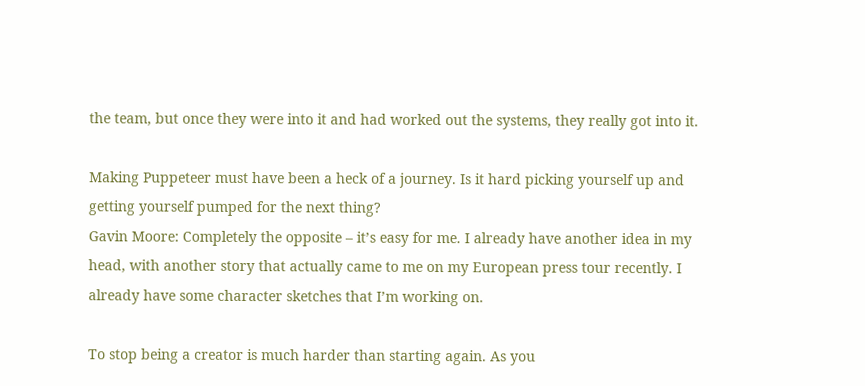the team, but once they were into it and had worked out the systems, they really got into it.

Making Puppeteer must have been a heck of a journey. Is it hard picking yourself up and getting yourself pumped for the next thing?
Gavin Moore: Completely the opposite – it’s easy for me. I already have another idea in my head, with another story that actually came to me on my European press tour recently. I already have some character sketches that I’m working on.

To stop being a creator is much harder than starting again. As you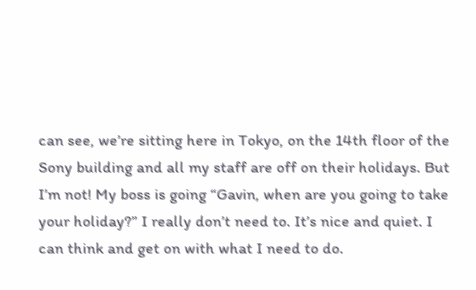can see, we’re sitting here in Tokyo, on the 14th floor of the Sony building and all my staff are off on their holidays. But I’m not! My boss is going “Gavin, when are you going to take your holiday?” I really don’t need to. It’s nice and quiet. I can think and get on with what I need to do.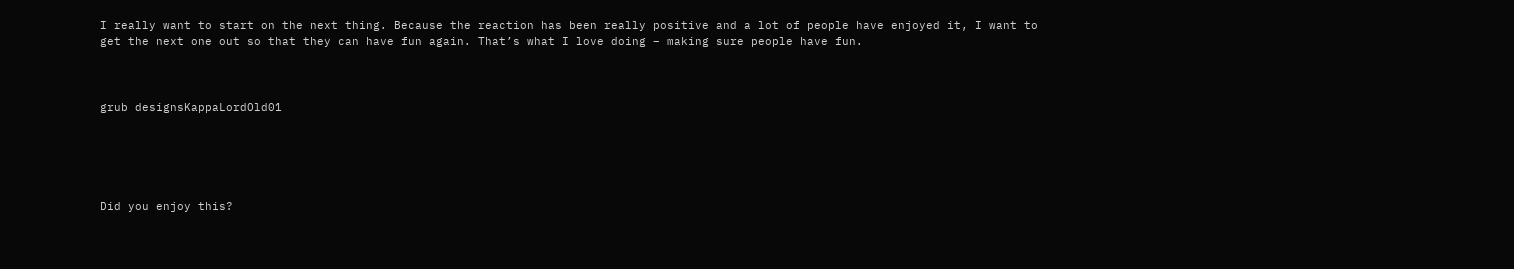I really want to start on the next thing. Because the reaction has been really positive and a lot of people have enjoyed it, I want to get the next one out so that they can have fun again. That’s what I love doing – making sure people have fun.



grub designsKappaLordOld01





Did you enjoy this?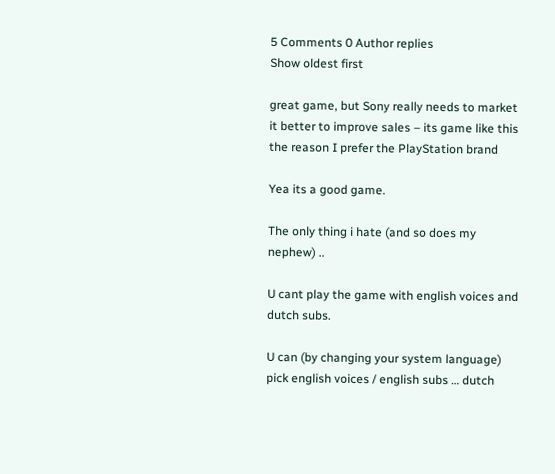5 Comments 0 Author replies
Show oldest first

great game, but Sony really needs to market it better to improve sales – its game like this the reason I prefer the PlayStation brand

Yea its a good game.

The only thing i hate (and so does my nephew) ..

U cant play the game with english voices and dutch subs.

U can (by changing your system language) pick english voices / english subs … dutch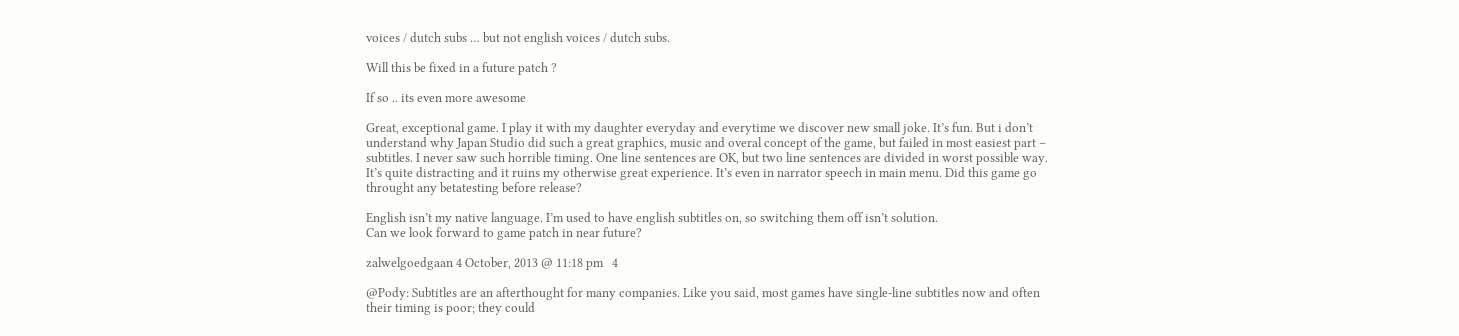voices / dutch subs … but not english voices / dutch subs.

Will this be fixed in a future patch ?

If so .. its even more awesome

Great, exceptional game. I play it with my daughter everyday and everytime we discover new small joke. It’s fun. But i don’t understand why Japan Studio did such a great graphics, music and overal concept of the game, but failed in most easiest part – subtitles. I never saw such horrible timing. One line sentences are OK, but two line sentences are divided in worst possible way. It’s quite distracting and it ruins my otherwise great experience. It’s even in narrator speech in main menu. Did this game go throught any betatesting before release?

English isn’t my native language. I’m used to have english subtitles on, so switching them off isn’t solution.
Can we look forward to game patch in near future?

zalwelgoedgaan 4 October, 2013 @ 11:18 pm   4

@Pody: Subtitles are an afterthought for many companies. Like you said, most games have single-line subtitles now and often their timing is poor; they could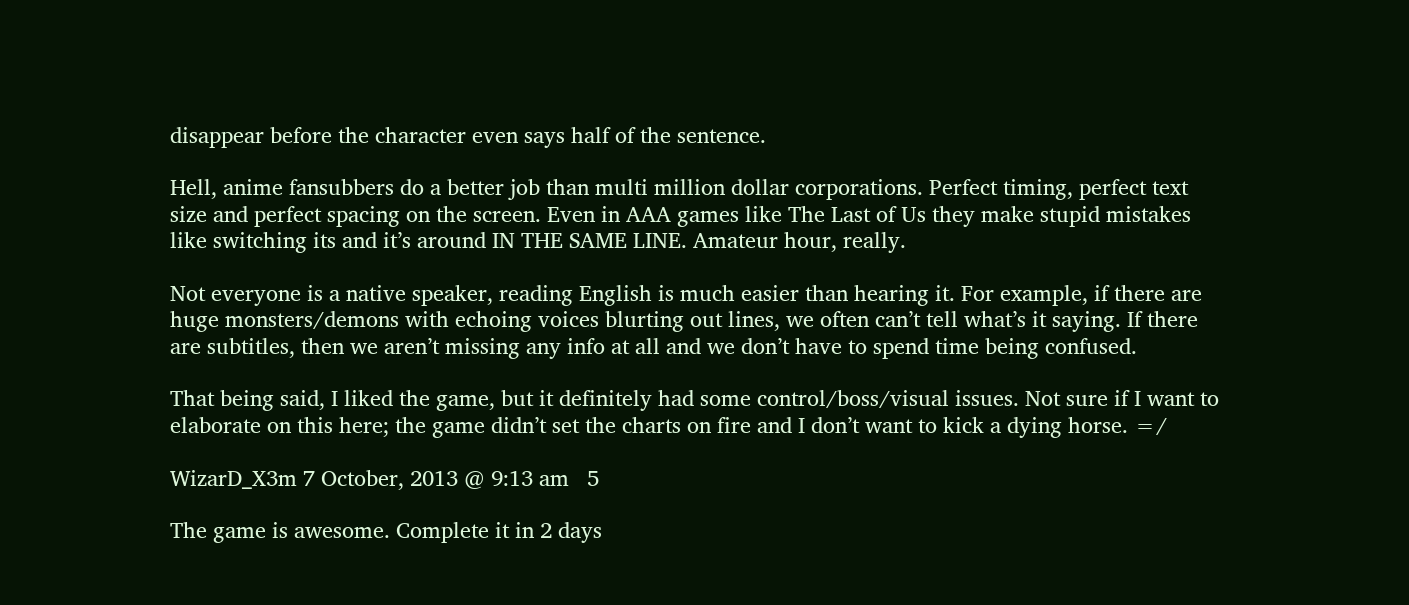disappear before the character even says half of the sentence.

Hell, anime fansubbers do a better job than multi million dollar corporations. Perfect timing, perfect text size and perfect spacing on the screen. Even in AAA games like The Last of Us they make stupid mistakes like switching its and it’s around IN THE SAME LINE. Amateur hour, really.

Not everyone is a native speaker, reading English is much easier than hearing it. For example, if there are huge monsters/demons with echoing voices blurting out lines, we often can’t tell what’s it saying. If there are subtitles, then we aren’t missing any info at all and we don’t have to spend time being confused.

That being said, I liked the game, but it definitely had some control/boss/visual issues. Not sure if I want to elaborate on this here; the game didn’t set the charts on fire and I don’t want to kick a dying horse. =/

WizarD_X3m 7 October, 2013 @ 9:13 am   5

The game is awesome. Complete it in 2 days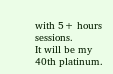with 5+ hours sessions.
It will be my 40th platinum.